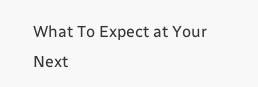What To Expect at Your Next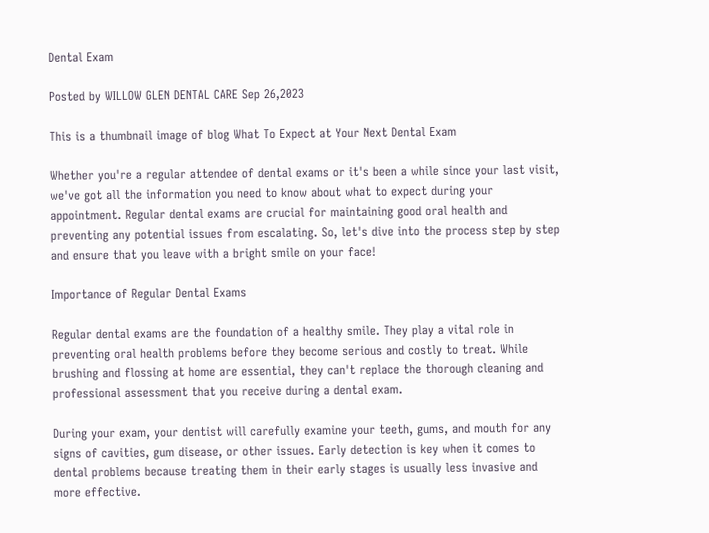Dental Exam

Posted by WILLOW GLEN DENTAL CARE Sep 26,2023

This is a thumbnail image of blog What To Expect at Your Next Dental Exam

Whether you're a regular attendee of dental exams or it's been a while since your last visit, we've got all the information you need to know about what to expect during your appointment. Regular dental exams are crucial for maintaining good oral health and preventing any potential issues from escalating. So, let's dive into the process step by step and ensure that you leave with a bright smile on your face!

Importance of Regular Dental Exams

Regular dental exams are the foundation of a healthy smile. They play a vital role in preventing oral health problems before they become serious and costly to treat. While brushing and flossing at home are essential, they can't replace the thorough cleaning and professional assessment that you receive during a dental exam.

During your exam, your dentist will carefully examine your teeth, gums, and mouth for any signs of cavities, gum disease, or other issues. Early detection is key when it comes to dental problems because treating them in their early stages is usually less invasive and more effective.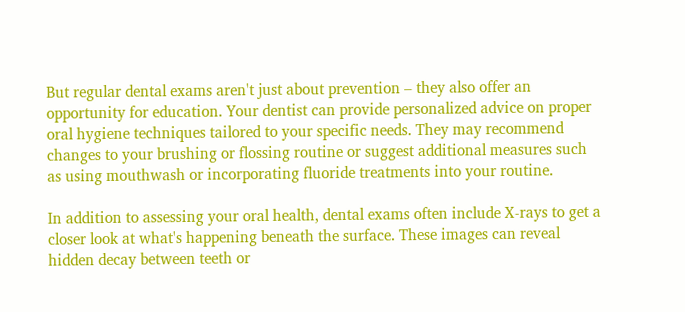But regular dental exams aren't just about prevention – they also offer an opportunity for education. Your dentist can provide personalized advice on proper oral hygiene techniques tailored to your specific needs. They may recommend changes to your brushing or flossing routine or suggest additional measures such as using mouthwash or incorporating fluoride treatments into your routine.

In addition to assessing your oral health, dental exams often include X-rays to get a closer look at what's happening beneath the surface. These images can reveal hidden decay between teeth or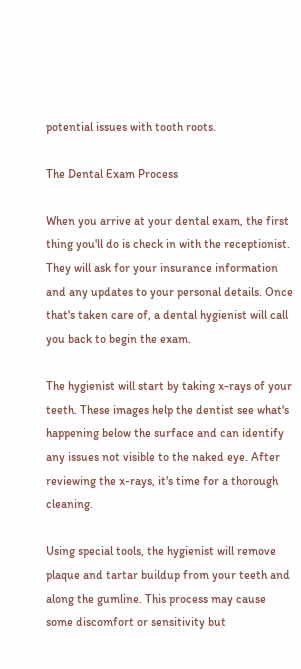potential issues with tooth roots.

The Dental Exam Process

When you arrive at your dental exam, the first thing you'll do is check in with the receptionist. They will ask for your insurance information and any updates to your personal details. Once that's taken care of, a dental hygienist will call you back to begin the exam.

The hygienist will start by taking x-rays of your teeth. These images help the dentist see what's happening below the surface and can identify any issues not visible to the naked eye. After reviewing the x-rays, it's time for a thorough cleaning.

Using special tools, the hygienist will remove plaque and tartar buildup from your teeth and along the gumline. This process may cause some discomfort or sensitivity but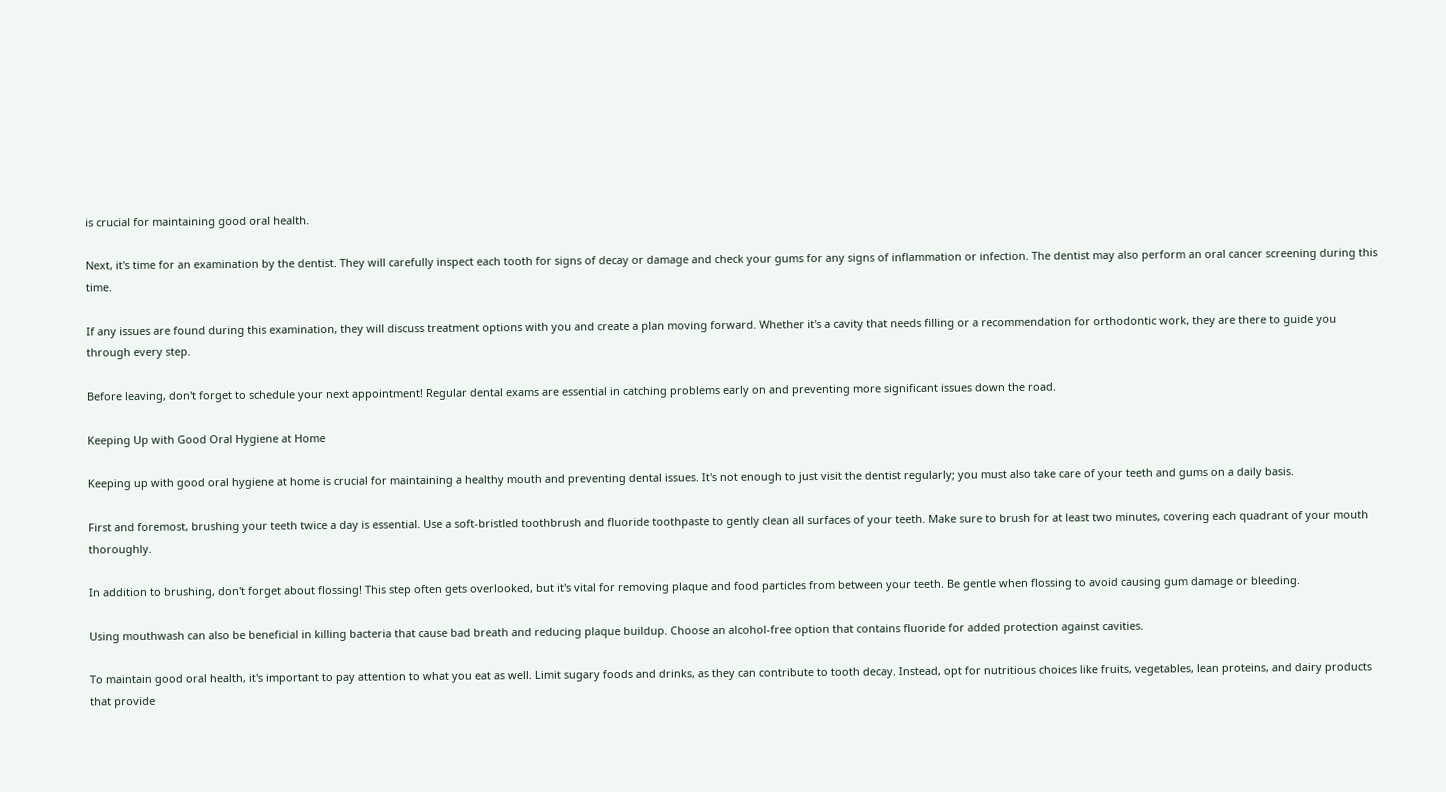is crucial for maintaining good oral health.

Next, it's time for an examination by the dentist. They will carefully inspect each tooth for signs of decay or damage and check your gums for any signs of inflammation or infection. The dentist may also perform an oral cancer screening during this time.

If any issues are found during this examination, they will discuss treatment options with you and create a plan moving forward. Whether it's a cavity that needs filling or a recommendation for orthodontic work, they are there to guide you through every step.

Before leaving, don't forget to schedule your next appointment! Regular dental exams are essential in catching problems early on and preventing more significant issues down the road.

Keeping Up with Good Oral Hygiene at Home

Keeping up with good oral hygiene at home is crucial for maintaining a healthy mouth and preventing dental issues. It's not enough to just visit the dentist regularly; you must also take care of your teeth and gums on a daily basis.

First and foremost, brushing your teeth twice a day is essential. Use a soft-bristled toothbrush and fluoride toothpaste to gently clean all surfaces of your teeth. Make sure to brush for at least two minutes, covering each quadrant of your mouth thoroughly.

In addition to brushing, don't forget about flossing! This step often gets overlooked, but it's vital for removing plaque and food particles from between your teeth. Be gentle when flossing to avoid causing gum damage or bleeding.

Using mouthwash can also be beneficial in killing bacteria that cause bad breath and reducing plaque buildup. Choose an alcohol-free option that contains fluoride for added protection against cavities.

To maintain good oral health, it's important to pay attention to what you eat as well. Limit sugary foods and drinks, as they can contribute to tooth decay. Instead, opt for nutritious choices like fruits, vegetables, lean proteins, and dairy products that provide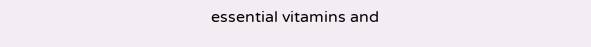essential vitamins and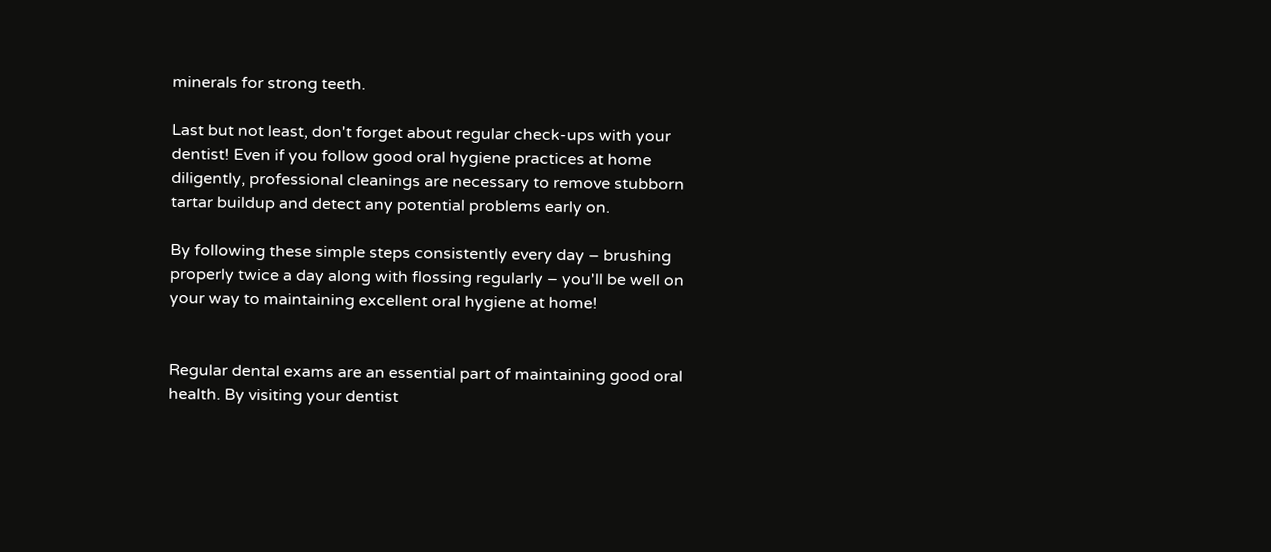minerals for strong teeth.

Last but not least, don't forget about regular check-ups with your dentist! Even if you follow good oral hygiene practices at home diligently, professional cleanings are necessary to remove stubborn tartar buildup and detect any potential problems early on.

By following these simple steps consistently every day – brushing properly twice a day along with flossing regularly – you'll be well on your way to maintaining excellent oral hygiene at home!


Regular dental exams are an essential part of maintaining good oral health. By visiting your dentist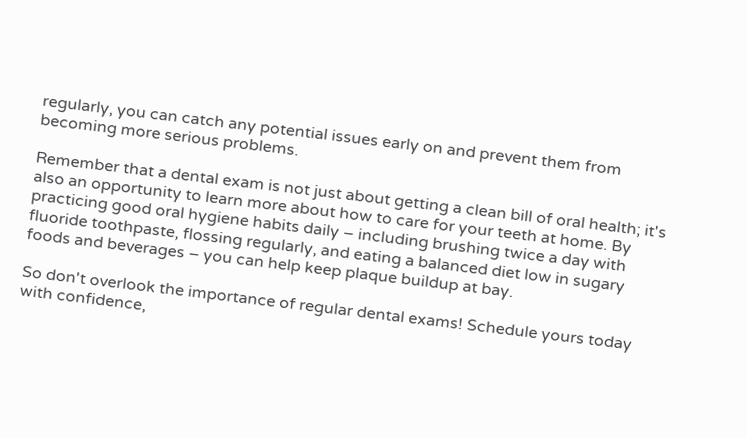regularly, you can catch any potential issues early on and prevent them from becoming more serious problems.

Remember that a dental exam is not just about getting a clean bill of oral health; it's also an opportunity to learn more about how to care for your teeth at home. By practicing good oral hygiene habits daily – including brushing twice a day with fluoride toothpaste, flossing regularly, and eating a balanced diet low in sugary foods and beverages – you can help keep plaque buildup at bay.

So don't overlook the importance of regular dental exams! Schedule yours today with confidence,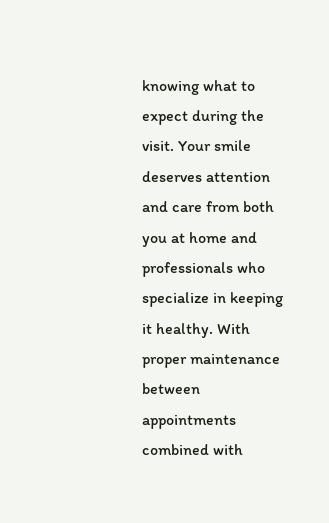knowing what to expect during the visit. Your smile deserves attention and care from both you at home and professionals who specialize in keeping it healthy. With proper maintenance between appointments combined with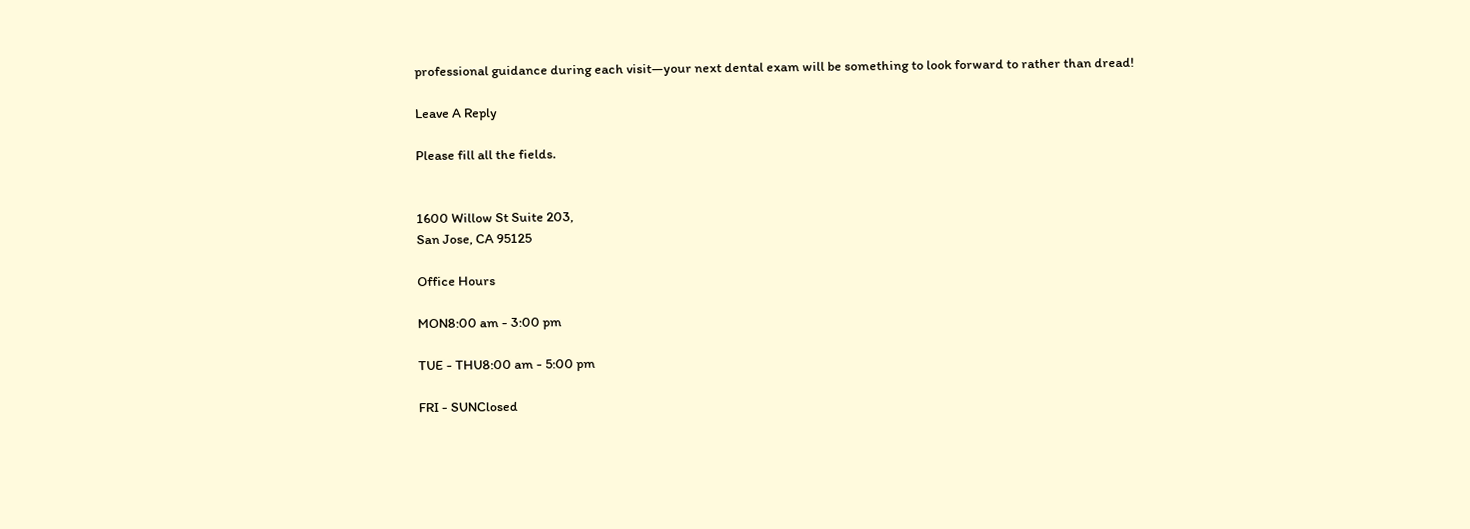professional guidance during each visit—your next dental exam will be something to look forward to rather than dread!

Leave A Reply

Please fill all the fields.


1600 Willow St Suite 203,
San Jose, CA 95125

Office Hours

MON8:00 am - 3:00 pm

TUE - THU8:00 am - 5:00 pm

FRI - SUNClosed